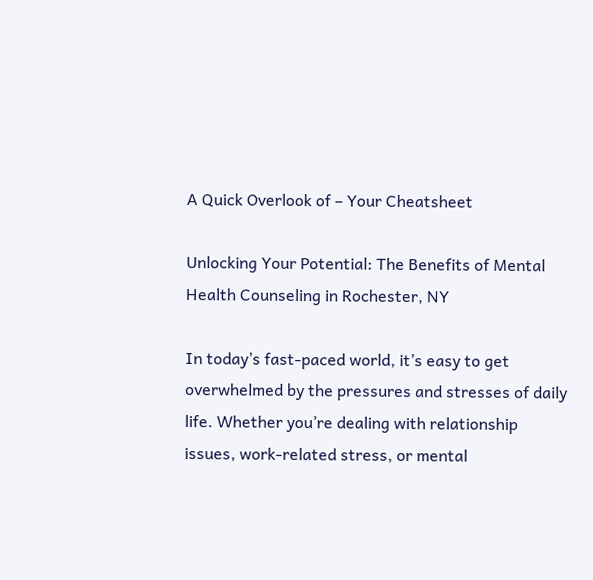A Quick Overlook of – Your Cheatsheet

Unlocking Your Potential: The Benefits of Mental Health Counseling in Rochester, NY

In today’s fast-paced world, it’s easy to get overwhelmed by the pressures and stresses of daily life. Whether you’re dealing with relationship issues, work-related stress, or mental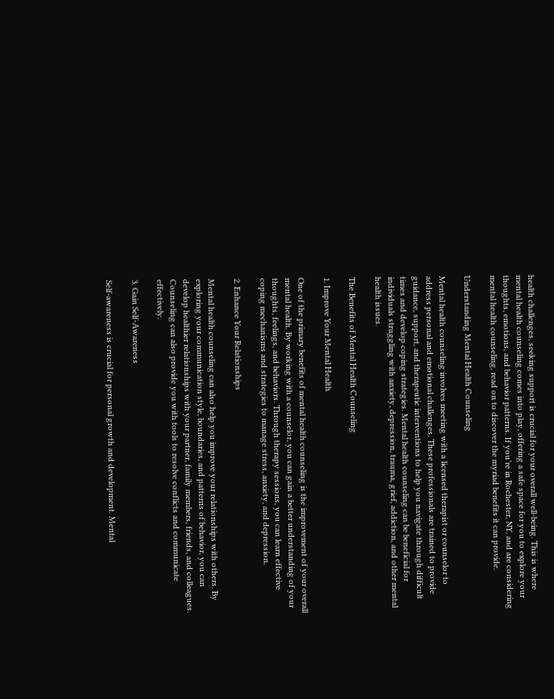health challenges, seeking support is crucial for your overall well-being. This is where mental health counseling comes into play, offering a safe space for you to explore your thoughts, emotions, and behavior patterns. If you’re in Rochester, NY, and are considering mental health counseling, read on to discover the myriad benefits it can provide.

Understanding Mental Health Counseling

Mental health counseling involves meeting with a licensed therapist or counselor to address personal and emotional challenges. These professionals are trained to provide guidance, support, and therapeutic interventions to help you navigate through difficult times and develop coping strategies. Mental health counseling can be beneficial for individuals struggling with anxiety, depression, trauma, grief, addiction, and other mental health issues.

The Benefits of Mental Health Counseling

1. Improve Your Mental Health

One of the primary benefits of mental health counseling is the improvement of your overall mental health. By working with a counselor, you can gain a better understanding of your thoughts, feelings, and behaviors. Through therapy sessions, you can learn effective coping mechanisms and strategies to manage stress, anxiety, and depression.

2. Enhance Your Relationships

Mental health counseling can also help you improve your relationships with others. By exploring your communication style, boundaries, and patterns of behavior, you can develop healthier relationships with your partner, family members, friends, and colleagues. Counseling can also provide you with tools to resolve conflicts and communicate effectively.

3. Gain Self-Awareness

Self-awareness is crucial for personal growth and development. Mental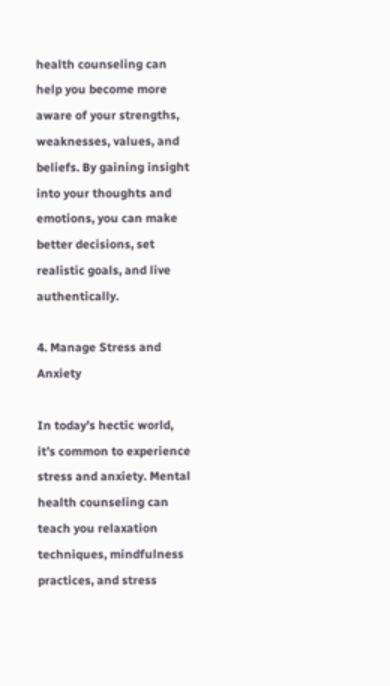health counseling can help you become more aware of your strengths, weaknesses, values, and beliefs. By gaining insight into your thoughts and emotions, you can make better decisions, set realistic goals, and live authentically.

4. Manage Stress and Anxiety

In today’s hectic world, it’s common to experience stress and anxiety. Mental health counseling can teach you relaxation techniques, mindfulness practices, and stress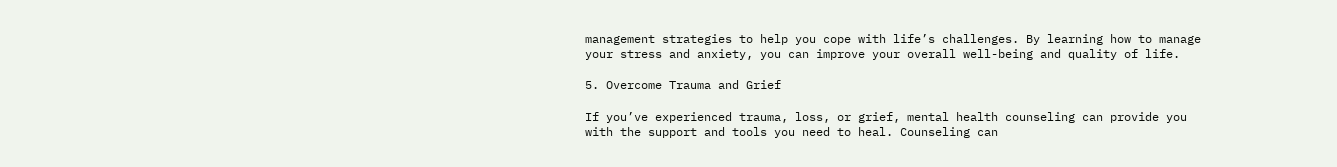management strategies to help you cope with life’s challenges. By learning how to manage your stress and anxiety, you can improve your overall well-being and quality of life.

5. Overcome Trauma and Grief

If you’ve experienced trauma, loss, or grief, mental health counseling can provide you with the support and tools you need to heal. Counseling can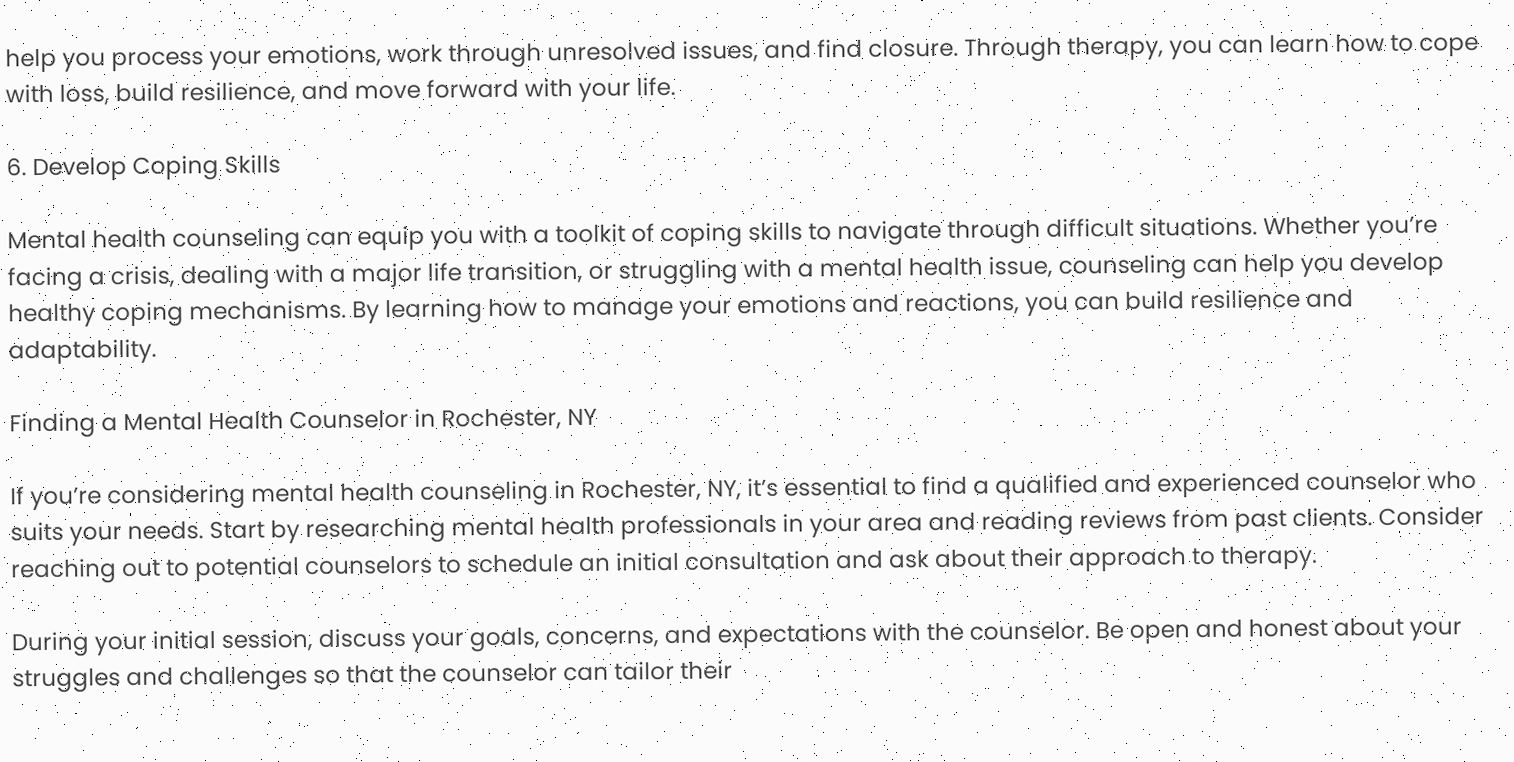help you process your emotions, work through unresolved issues, and find closure. Through therapy, you can learn how to cope with loss, build resilience, and move forward with your life.

6. Develop Coping Skills

Mental health counseling can equip you with a toolkit of coping skills to navigate through difficult situations. Whether you’re facing a crisis, dealing with a major life transition, or struggling with a mental health issue, counseling can help you develop healthy coping mechanisms. By learning how to manage your emotions and reactions, you can build resilience and adaptability.

Finding a Mental Health Counselor in Rochester, NY

If you’re considering mental health counseling in Rochester, NY, it’s essential to find a qualified and experienced counselor who suits your needs. Start by researching mental health professionals in your area and reading reviews from past clients. Consider reaching out to potential counselors to schedule an initial consultation and ask about their approach to therapy.

During your initial session, discuss your goals, concerns, and expectations with the counselor. Be open and honest about your struggles and challenges so that the counselor can tailor their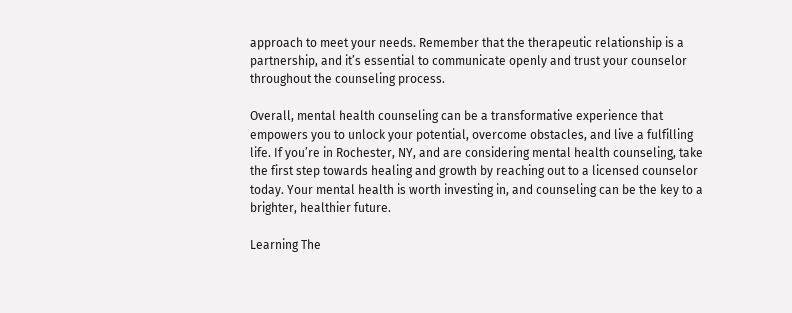approach to meet your needs. Remember that the therapeutic relationship is a partnership, and it’s essential to communicate openly and trust your counselor throughout the counseling process.

Overall, mental health counseling can be a transformative experience that empowers you to unlock your potential, overcome obstacles, and live a fulfilling life. If you’re in Rochester, NY, and are considering mental health counseling, take the first step towards healing and growth by reaching out to a licensed counselor today. Your mental health is worth investing in, and counseling can be the key to a brighter, healthier future.

Learning The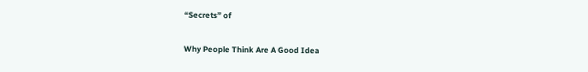“Secrets” of

Why People Think Are A Good Idea